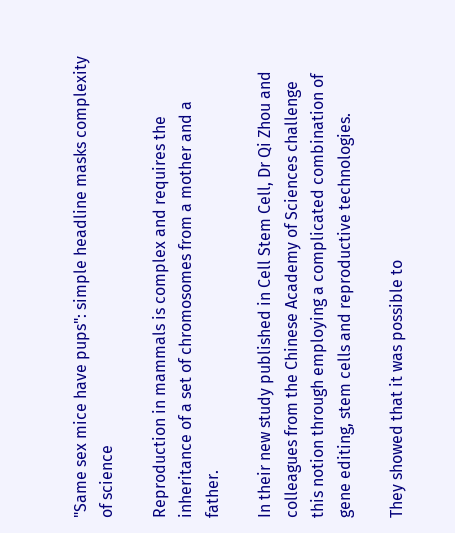"Same sex mice have pups": simple headline masks complexity of science

Reproduction in mammals is complex and requires the inheritance of a set of chromosomes from a mother and a father.

In their new study published in Cell Stem Cell, Dr Qi Zhou and colleagues from the Chinese Academy of Sciences challenge this notion through employing a complicated combination of gene editing, stem cells and reproductive technologies.

They showed that it was possible to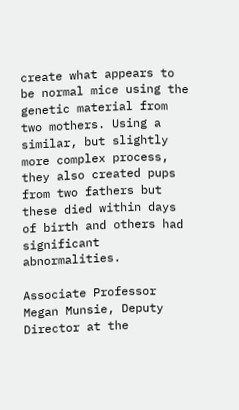create what appears to be normal mice using the genetic material from two mothers. Using a similar, but slightly more complex process, they also created pups from two fathers but these died within days of birth and others had significant abnormalities.

Associate Professor Megan Munsie, Deputy Director at the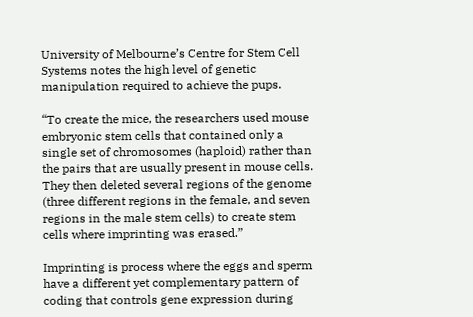University of Melbourne’s Centre for Stem Cell Systems notes the high level of genetic manipulation required to achieve the pups.

“To create the mice, the researchers used mouse embryonic stem cells that contained only a single set of chromosomes (haploid) rather than the pairs that are usually present in mouse cells. They then deleted several regions of the genome (three different regions in the female, and seven regions in the male stem cells) to create stem cells where imprinting was erased.”

Imprinting is process where the eggs and sperm have a different yet complementary pattern of coding that controls gene expression during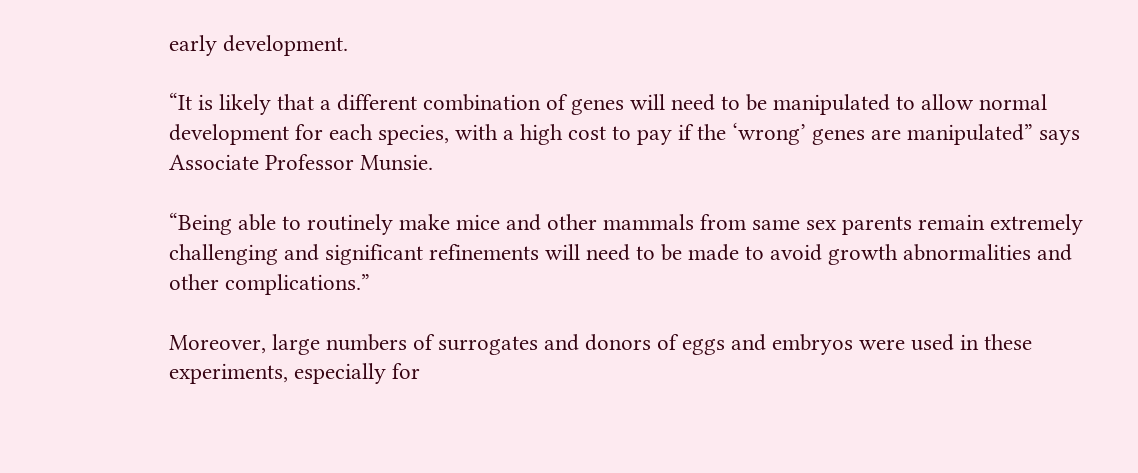early development.

“It is likely that a different combination of genes will need to be manipulated to allow normal development for each species, with a high cost to pay if the ‘wrong’ genes are manipulated” says Associate Professor Munsie.

“Being able to routinely make mice and other mammals from same sex parents remain extremely challenging and significant refinements will need to be made to avoid growth abnormalities and other complications.”

Moreover, large numbers of surrogates and donors of eggs and embryos were used in these experiments, especially for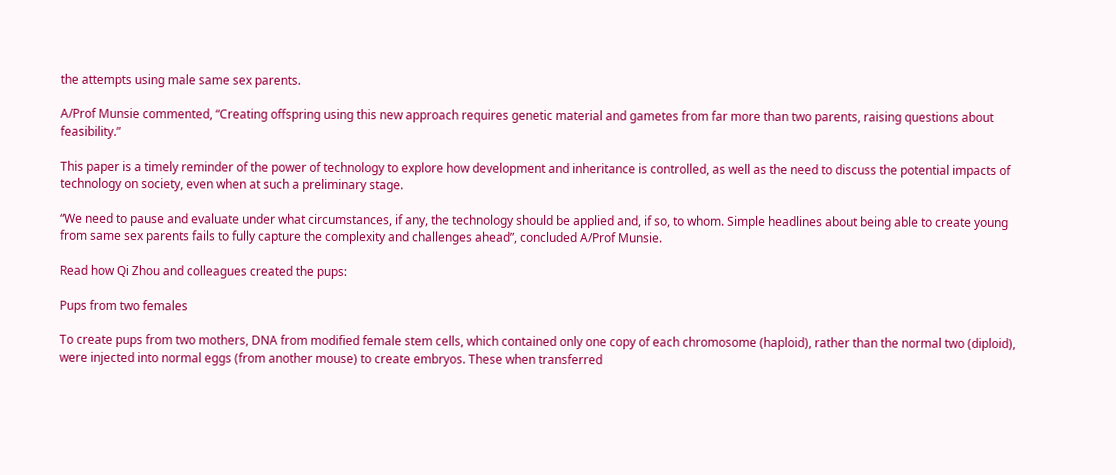the attempts using male same sex parents.

A/Prof Munsie commented, “Creating offspring using this new approach requires genetic material and gametes from far more than two parents, raising questions about feasibility.”

This paper is a timely reminder of the power of technology to explore how development and inheritance is controlled, as well as the need to discuss the potential impacts of technology on society, even when at such a preliminary stage.

“We need to pause and evaluate under what circumstances, if any, the technology should be applied and, if so, to whom. Simple headlines about being able to create young from same sex parents fails to fully capture the complexity and challenges ahead”, concluded A/Prof Munsie.

Read how Qi Zhou and colleagues created the pups:

Pups from two females

To create pups from two mothers, DNA from modified female stem cells, which contained only one copy of each chromosome (haploid), rather than the normal two (diploid), were injected into normal eggs (from another mouse) to create embryos. These when transferred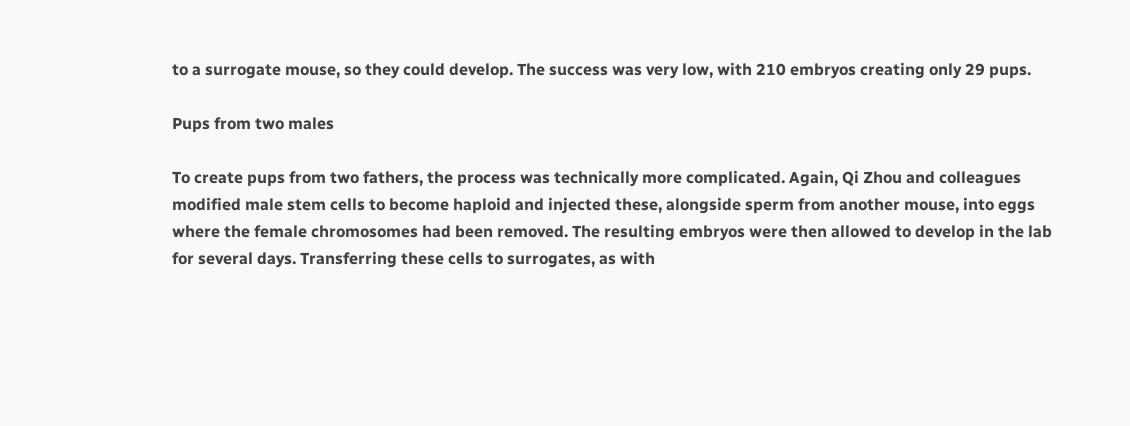to a surrogate mouse, so they could develop. The success was very low, with 210 embryos creating only 29 pups.

Pups from two males

To create pups from two fathers, the process was technically more complicated. Again, Qi Zhou and colleagues modified male stem cells to become haploid and injected these, alongside sperm from another mouse, into eggs where the female chromosomes had been removed. The resulting embryos were then allowed to develop in the lab for several days. Transferring these cells to surrogates, as with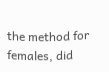the method for females, did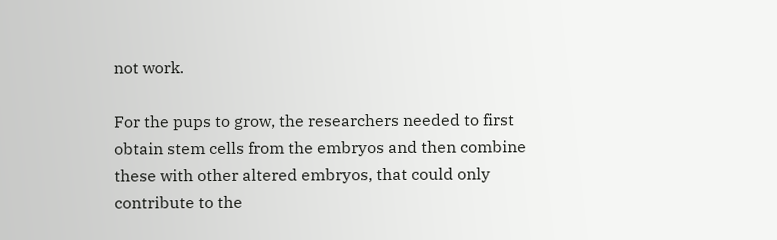not work.

For the pups to grow, the researchers needed to first obtain stem cells from the embryos and then combine these with other altered embryos, that could only contribute to the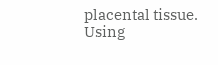placental tissue. Using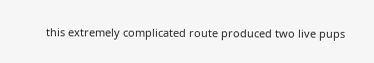this extremely complicated route produced two live pups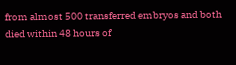from almost 500 transferred embryos and both died within 48 hours of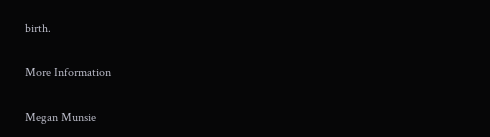birth.

More Information

Megan Munsie